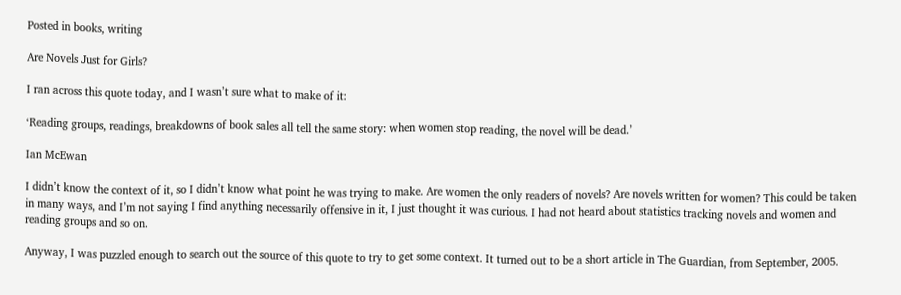Posted in books, writing

Are Novels Just for Girls?

I ran across this quote today, and I wasn’t sure what to make of it:

‘Reading groups, readings, breakdowns of book sales all tell the same story: when women stop reading, the novel will be dead.’

Ian McEwan

I didn’t know the context of it, so I didn’t know what point he was trying to make. Are women the only readers of novels? Are novels written for women? This could be taken in many ways, and I’m not saying I find anything necessarily offensive in it, I just thought it was curious. I had not heard about statistics tracking novels and women and reading groups and so on.

Anyway, I was puzzled enough to search out the source of this quote to try to get some context. It turned out to be a short article in The Guardian, from September, 2005.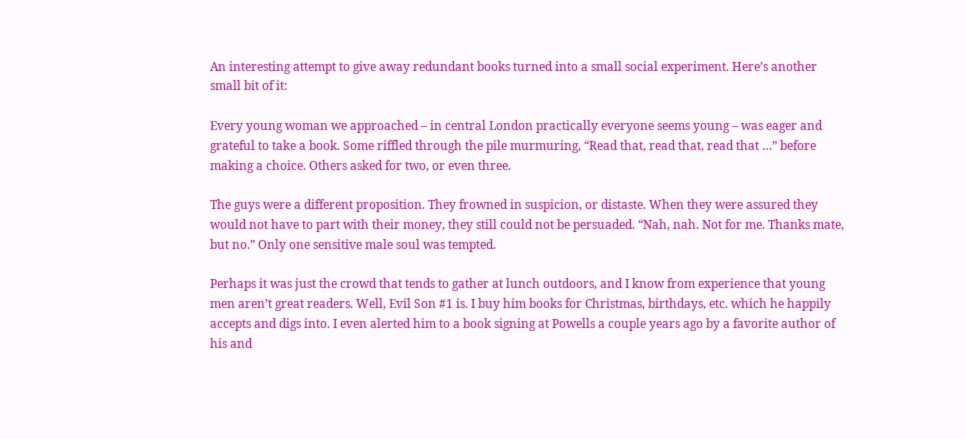An interesting attempt to give away redundant books turned into a small social experiment. Here’s another small bit of it:

Every young woman we approached – in central London practically everyone seems young – was eager and grateful to take a book. Some riffled through the pile murmuring, “Read that, read that, read that …” before making a choice. Others asked for two, or even three.

The guys were a different proposition. They frowned in suspicion, or distaste. When they were assured they would not have to part with their money, they still could not be persuaded. “Nah, nah. Not for me. Thanks mate, but no.” Only one sensitive male soul was tempted.

Perhaps it was just the crowd that tends to gather at lunch outdoors, and I know from experience that young men aren’t great readers. Well, Evil Son #1 is. I buy him books for Christmas, birthdays, etc. which he happily accepts and digs into. I even alerted him to a book signing at Powells a couple years ago by a favorite author of his and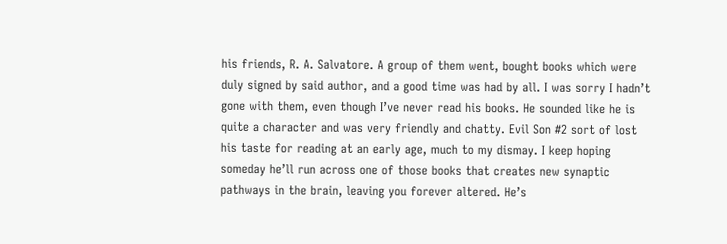his friends, R. A. Salvatore. A group of them went, bought books which were duly signed by said author, and a good time was had by all. I was sorry I hadn’t gone with them, even though I’ve never read his books. He sounded like he is quite a character and was very friendly and chatty. Evil Son #2 sort of lost his taste for reading at an early age, much to my dismay. I keep hoping someday he’ll run across one of those books that creates new synaptic pathways in the brain, leaving you forever altered. He’s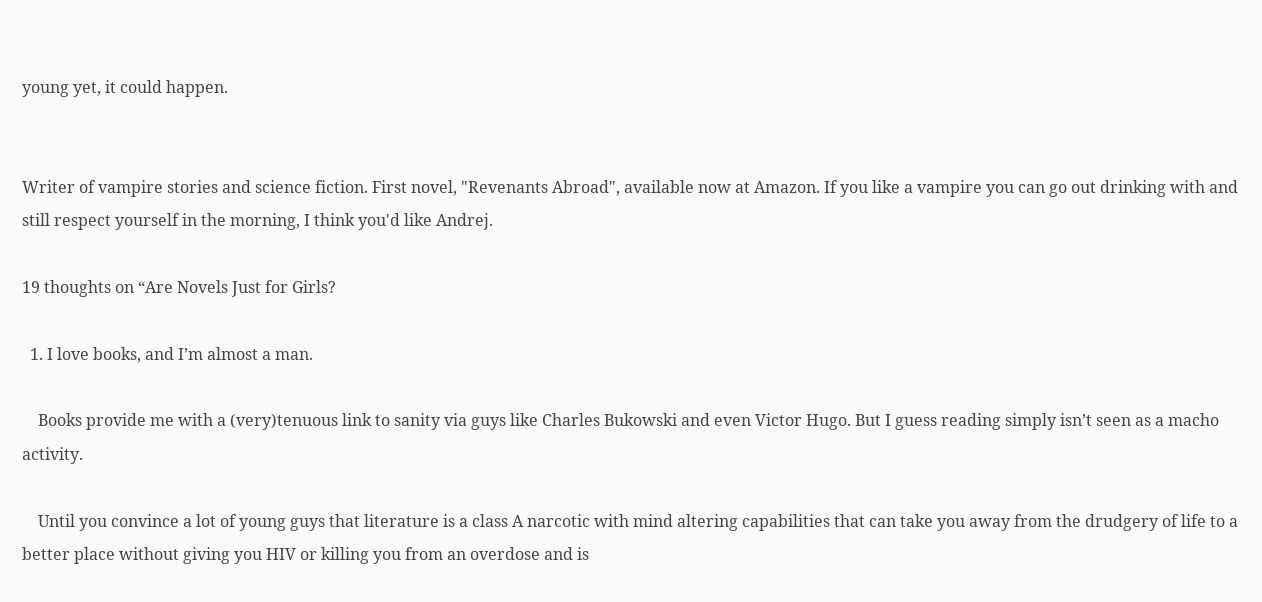young yet, it could happen.


Writer of vampire stories and science fiction. First novel, "Revenants Abroad", available now at Amazon. If you like a vampire you can go out drinking with and still respect yourself in the morning, I think you'd like Andrej.

19 thoughts on “Are Novels Just for Girls?

  1. I love books, and I’m almost a man.

    Books provide me with a (very)tenuous link to sanity via guys like Charles Bukowski and even Victor Hugo. But I guess reading simply isn’t seen as a macho activity.

    Until you convince a lot of young guys that literature is a class A narcotic with mind altering capabilities that can take you away from the drudgery of life to a better place without giving you HIV or killing you from an overdose and is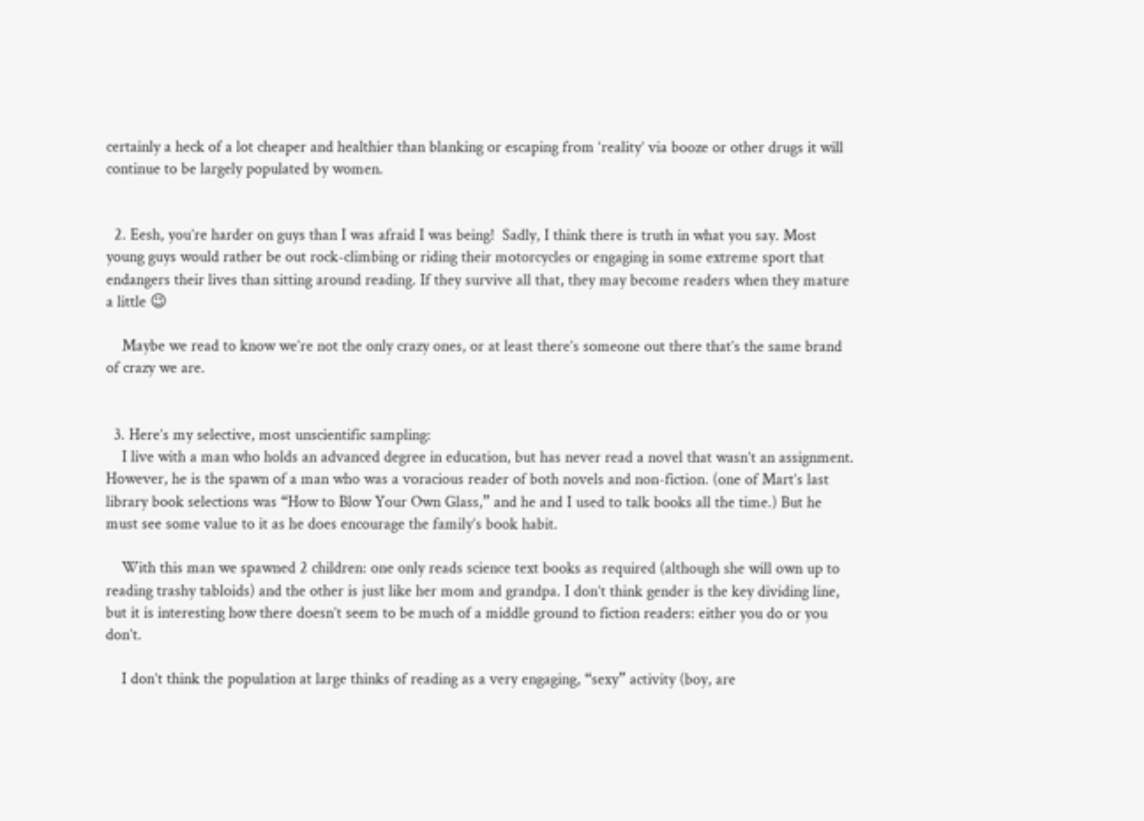certainly a heck of a lot cheaper and healthier than blanking or escaping from ‘reality’ via booze or other drugs it will continue to be largely populated by women.


  2. Eesh, you’re harder on guys than I was afraid I was being!  Sadly, I think there is truth in what you say. Most young guys would rather be out rock-climbing or riding their motorcycles or engaging in some extreme sport that endangers their lives than sitting around reading. If they survive all that, they may become readers when they mature a little 😉

    Maybe we read to know we’re not the only crazy ones, or at least there’s someone out there that’s the same brand of crazy we are.


  3. Here’s my selective, most unscientific sampling:
    I live with a man who holds an advanced degree in education, but has never read a novel that wasn’t an assignment. However, he is the spawn of a man who was a voracious reader of both novels and non-fiction. (one of Mart’s last library book selections was “How to Blow Your Own Glass,” and he and I used to talk books all the time.) But he must see some value to it as he does encourage the family’s book habit.

    With this man we spawned 2 children: one only reads science text books as required (although she will own up to reading trashy tabloids) and the other is just like her mom and grandpa. I don’t think gender is the key dividing line, but it is interesting how there doesn’t seem to be much of a middle ground to fiction readers: either you do or you don’t.

    I don’t think the population at large thinks of reading as a very engaging, “sexy” activity (boy, are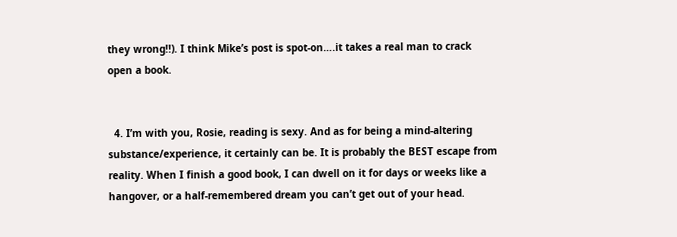they wrong!!). I think Mike’s post is spot-on….it takes a real man to crack open a book.


  4. I’m with you, Rosie, reading is sexy. And as for being a mind-altering substance/experience, it certainly can be. It is probably the BEST escape from reality. When I finish a good book, I can dwell on it for days or weeks like a hangover, or a half-remembered dream you can’t get out of your head.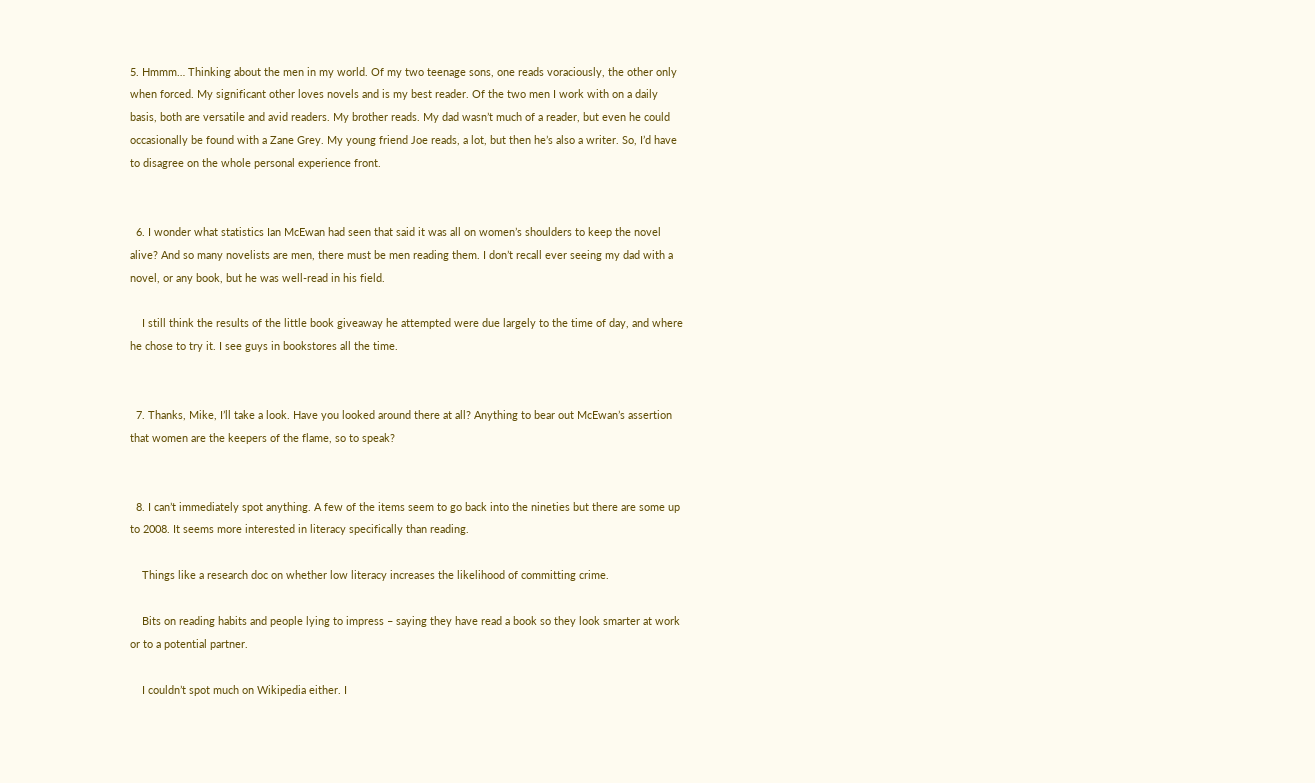5. Hmmm… Thinking about the men in my world. Of my two teenage sons, one reads voraciously, the other only when forced. My significant other loves novels and is my best reader. Of the two men I work with on a daily basis, both are versatile and avid readers. My brother reads. My dad wasn’t much of a reader, but even he could occasionally be found with a Zane Grey. My young friend Joe reads, a lot, but then he’s also a writer. So, I’d have to disagree on the whole personal experience front.


  6. I wonder what statistics Ian McEwan had seen that said it was all on women’s shoulders to keep the novel alive? And so many novelists are men, there must be men reading them. I don’t recall ever seeing my dad with a novel, or any book, but he was well-read in his field.

    I still think the results of the little book giveaway he attempted were due largely to the time of day, and where he chose to try it. I see guys in bookstores all the time.


  7. Thanks, Mike, I’ll take a look. Have you looked around there at all? Anything to bear out McEwan’s assertion that women are the keepers of the flame, so to speak?


  8. I can’t immediately spot anything. A few of the items seem to go back into the nineties but there are some up to 2008. It seems more interested in literacy specifically than reading.

    Things like a research doc on whether low literacy increases the likelihood of committing crime.

    Bits on reading habits and people lying to impress – saying they have read a book so they look smarter at work or to a potential partner.

    I couldn’t spot much on Wikipedia either. I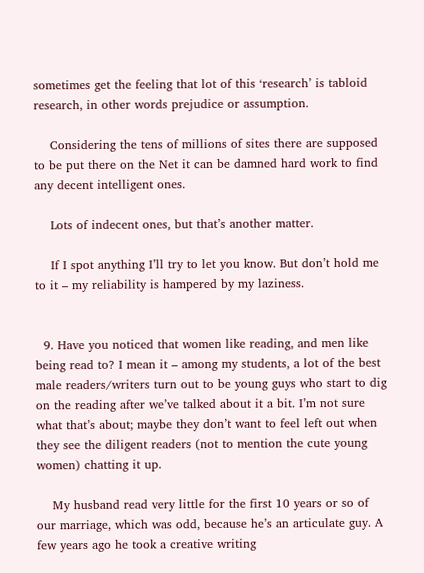sometimes get the feeling that lot of this ‘research’ is tabloid research, in other words prejudice or assumption.

    Considering the tens of millions of sites there are supposed to be put there on the Net it can be damned hard work to find any decent intelligent ones.

    Lots of indecent ones, but that’s another matter.

    If I spot anything I’ll try to let you know. But don’t hold me to it – my reliability is hampered by my laziness.


  9. Have you noticed that women like reading, and men like being read to? I mean it – among my students, a lot of the best male readers/writers turn out to be young guys who start to dig on the reading after we’ve talked about it a bit. I’m not sure what that’s about; maybe they don’t want to feel left out when they see the diligent readers (not to mention the cute young women) chatting it up.

    My husband read very little for the first 10 years or so of our marriage, which was odd, because he’s an articulate guy. A few years ago he took a creative writing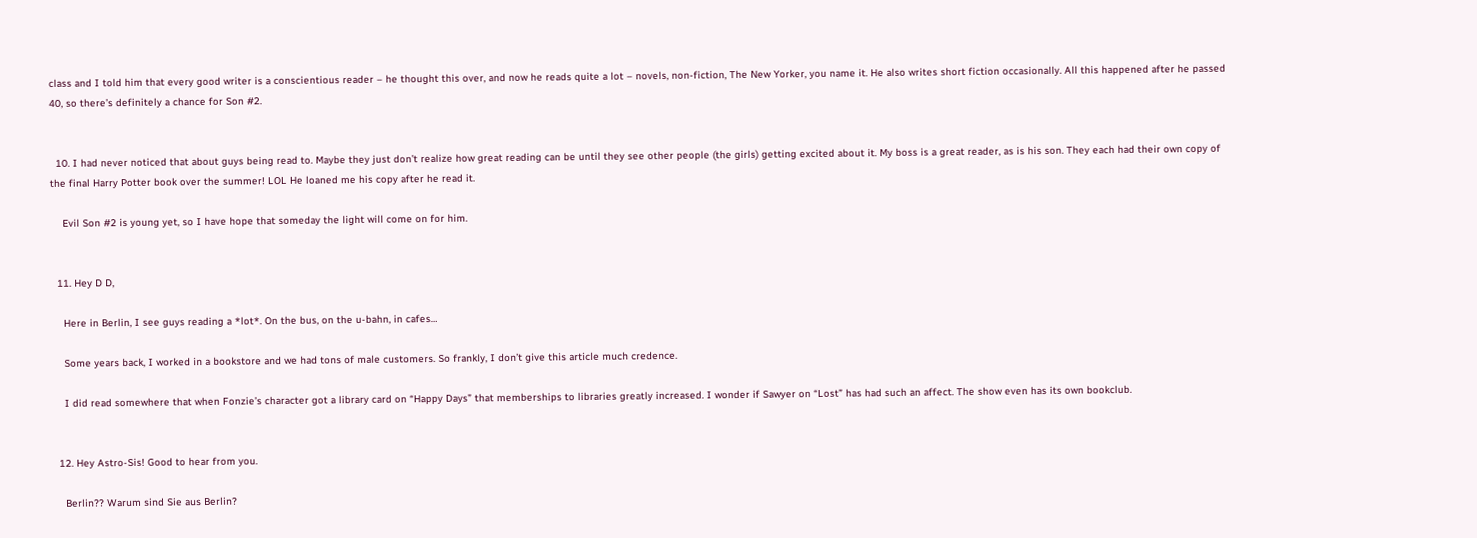class and I told him that every good writer is a conscientious reader – he thought this over, and now he reads quite a lot – novels, non-fiction, The New Yorker, you name it. He also writes short fiction occasionally. All this happened after he passed 40, so there’s definitely a chance for Son #2.


  10. I had never noticed that about guys being read to. Maybe they just don’t realize how great reading can be until they see other people (the girls) getting excited about it. My boss is a great reader, as is his son. They each had their own copy of the final Harry Potter book over the summer! LOL He loaned me his copy after he read it.

    Evil Son #2 is young yet, so I have hope that someday the light will come on for him.


  11. Hey D D,

    Here in Berlin, I see guys reading a *lot*. On the bus, on the u-bahn, in cafes…

    Some years back, I worked in a bookstore and we had tons of male customers. So frankly, I don’t give this article much credence.

    I did read somewhere that when Fonzie’s character got a library card on “Happy Days” that memberships to libraries greatly increased. I wonder if Sawyer on “Lost” has had such an affect. The show even has its own bookclub.


  12. Hey Astro-Sis! Good to hear from you.

    Berlin?? Warum sind Sie aus Berlin?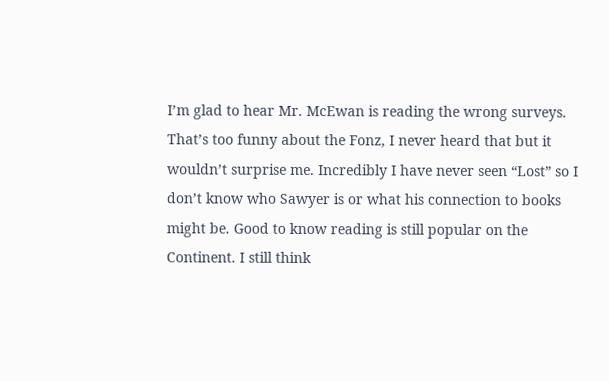I’m glad to hear Mr. McEwan is reading the wrong surveys. That’s too funny about the Fonz, I never heard that but it wouldn’t surprise me. Incredibly I have never seen “Lost” so I don’t know who Sawyer is or what his connection to books might be. Good to know reading is still popular on the Continent. I still think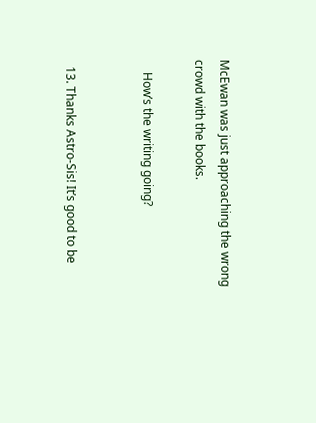McEwan was just approaching the wrong crowd with the books.

    How’s the writing going?


  13. Thanks Astro-Sis! It’s good to be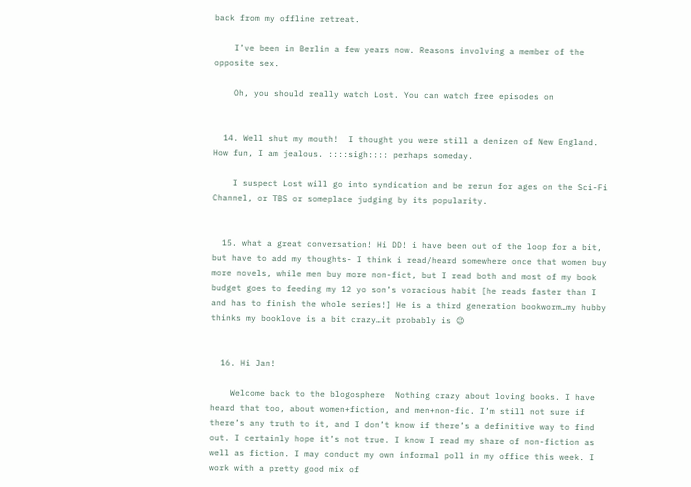back from my offline retreat.

    I’ve been in Berlin a few years now. Reasons involving a member of the opposite sex.

    Oh, you should really watch Lost. You can watch free episodes on


  14. Well shut my mouth!  I thought you were still a denizen of New England. How fun, I am jealous. ::::sigh:::: perhaps someday.

    I suspect Lost will go into syndication and be rerun for ages on the Sci-Fi Channel, or TBS or someplace judging by its popularity.


  15. what a great conversation! Hi DD! i have been out of the loop for a bit, but have to add my thoughts- I think i read/heard somewhere once that women buy more novels, while men buy more non-fict, but I read both and most of my book budget goes to feeding my 12 yo son’s voracious habit [he reads faster than I and has to finish the whole series!] He is a third generation bookworm…my hubby thinks my booklove is a bit crazy…it probably is 😉


  16. Hi Jan!

    Welcome back to the blogosphere  Nothing crazy about loving books. I have heard that too, about women+fiction, and men+non-fic. I’m still not sure if there’s any truth to it, and I don’t know if there’s a definitive way to find out. I certainly hope it’s not true. I know I read my share of non-fiction as well as fiction. I may conduct my own informal poll in my office this week. I work with a pretty good mix of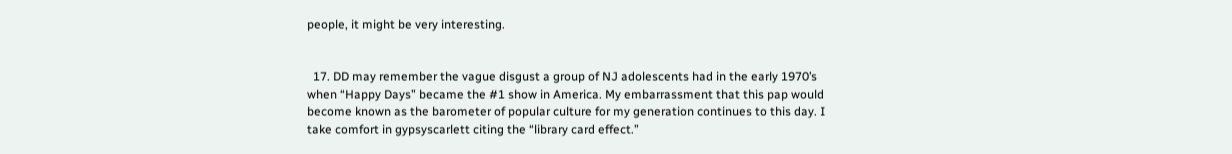people, it might be very interesting.


  17. DD may remember the vague disgust a group of NJ adolescents had in the early 1970’s when “Happy Days” became the #1 show in America. My embarrassment that this pap would become known as the barometer of popular culture for my generation continues to this day. I take comfort in gypsyscarlett citing the “library card effect.”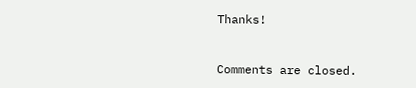Thanks!


Comments are closed.